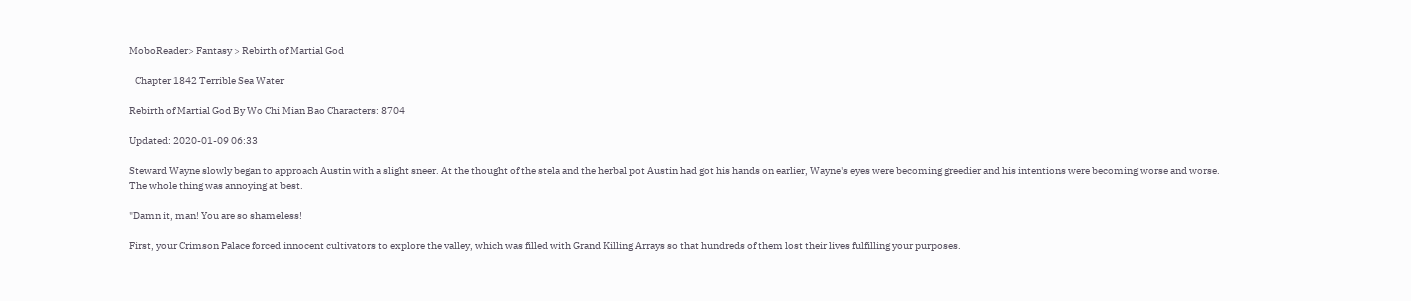MoboReader> Fantasy > Rebirth of Martial God

   Chapter 1842 Terrible Sea Water

Rebirth of Martial God By Wo Chi Mian Bao Characters: 8704

Updated: 2020-01-09 06:33

Steward Wayne slowly began to approach Austin with a slight sneer. At the thought of the stela and the herbal pot Austin had got his hands on earlier, Wayne's eyes were becoming greedier and his intentions were becoming worse and worse. The whole thing was annoying at best.

"Damn it, man! You are so shameless!

First, your Crimson Palace forced innocent cultivators to explore the valley, which was filled with Grand Killing Arrays so that hundreds of them lost their lives fulfilling your purposes.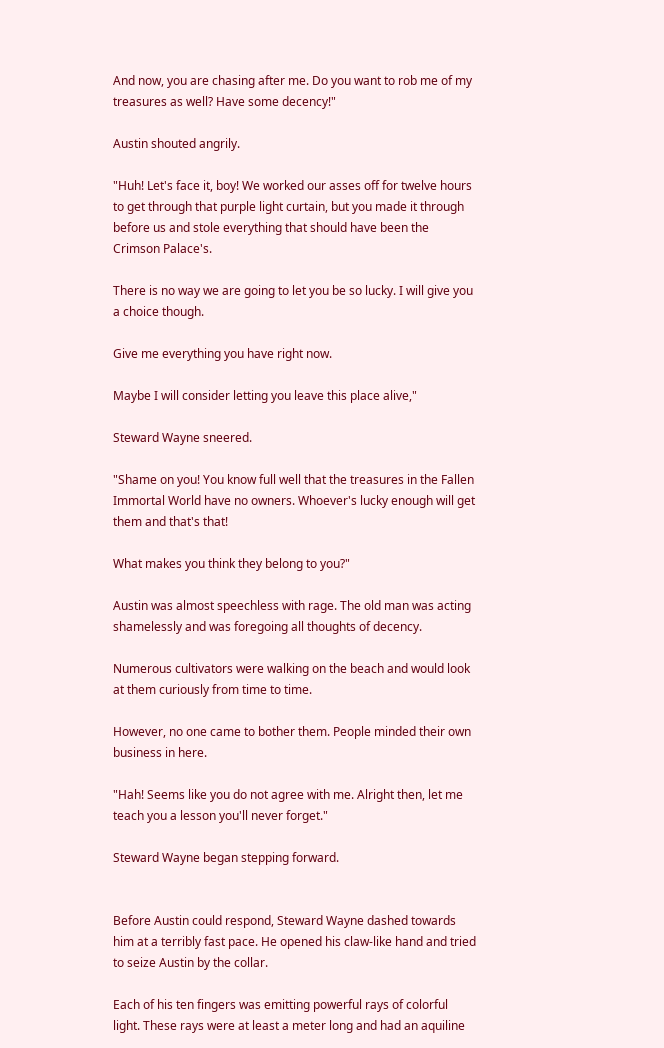And now, you are chasing after me. Do you want to rob me of my treasures as well? Have some decency!"

Austin shouted angrily.

"Huh! Let's face it, boy! We worked our asses off for twelve hours to get through that purple light curtain, but you made it through before us and stole everything that should have been the Crimson Palace's.

There is no way we are going to let you be so lucky. I will give you a choice though.

Give me everything you have right now.

Maybe I will consider letting you leave this place alive,"

Steward Wayne sneered.

"Shame on you! You know full well that the treasures in the Fallen Immortal World have no owners. Whoever's lucky enough will get them and that's that!

What makes you think they belong to you?"

Austin was almost speechless with rage. The old man was acting shamelessly and was foregoing all thoughts of decency.

Numerous cultivators were walking on the beach and would look at them curiously from time to time.

However, no one came to bother them. People minded their own business in here.

"Hah! Seems like you do not agree with me. Alright then, let me teach you a lesson you'll never forget."

Steward Wayne began stepping forward.


Before Austin could respond, Steward Wayne dashed towards him at a terribly fast pace. He opened his claw-like hand and tried to seize Austin by the collar.

Each of his ten fingers was emitting powerful rays of colorful light. These rays were at least a meter long and had an aquiline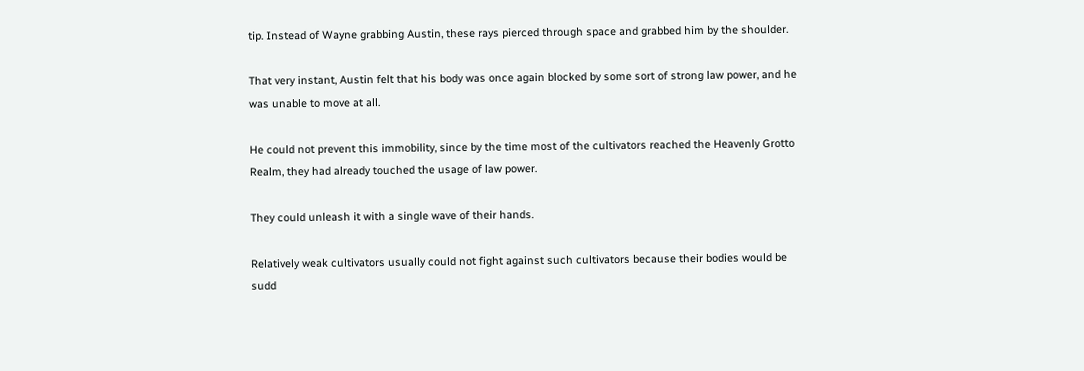tip. Instead of Wayne grabbing Austin, these rays pierced through space and grabbed him by the shoulder.

That very instant, Austin felt that his body was once again blocked by some sort of strong law power, and he was unable to move at all.

He could not prevent this immobility, since by the time most of the cultivators reached the Heavenly Grotto Realm, they had already touched the usage of law power.

They could unleash it with a single wave of their hands.

Relatively weak cultivators usually could not fight against such cultivators because their bodies would be sudd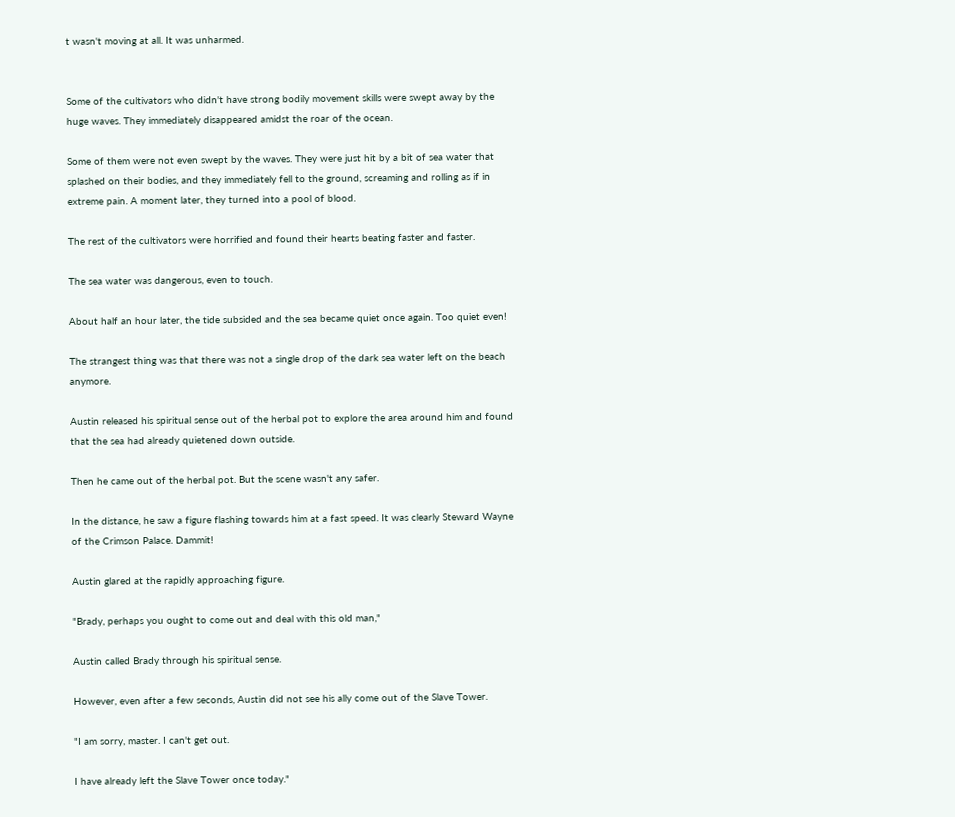t wasn't moving at all. It was unharmed.


Some of the cultivators who didn't have strong bodily movement skills were swept away by the huge waves. They immediately disappeared amidst the roar of the ocean.

Some of them were not even swept by the waves. They were just hit by a bit of sea water that splashed on their bodies, and they immediately fell to the ground, screaming and rolling as if in extreme pain. A moment later, they turned into a pool of blood.

The rest of the cultivators were horrified and found their hearts beating faster and faster.

The sea water was dangerous, even to touch.

About half an hour later, the tide subsided and the sea became quiet once again. Too quiet even!

The strangest thing was that there was not a single drop of the dark sea water left on the beach anymore.

Austin released his spiritual sense out of the herbal pot to explore the area around him and found that the sea had already quietened down outside.

Then he came out of the herbal pot. But the scene wasn't any safer.

In the distance, he saw a figure flashing towards him at a fast speed. It was clearly Steward Wayne of the Crimson Palace. Dammit!

Austin glared at the rapidly approaching figure.

"Brady, perhaps you ought to come out and deal with this old man,"

Austin called Brady through his spiritual sense.

However, even after a few seconds, Austin did not see his ally come out of the Slave Tower.

"I am sorry, master. I can't get out.

I have already left the Slave Tower once today."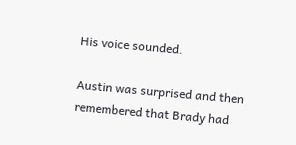His voice sounded.

Austin was surprised and then remembered that Brady had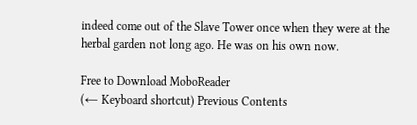indeed come out of the Slave Tower once when they were at the herbal garden not long ago. He was on his own now.

Free to Download MoboReader
(← Keyboard shortcut) Previous Contents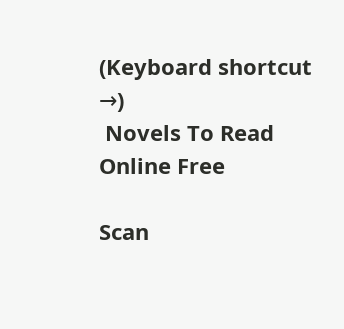(Keyboard shortcut →)
 Novels To Read Online Free

Scan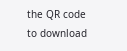the QR code to download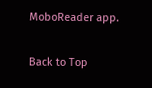MoboReader app.

Back to Top